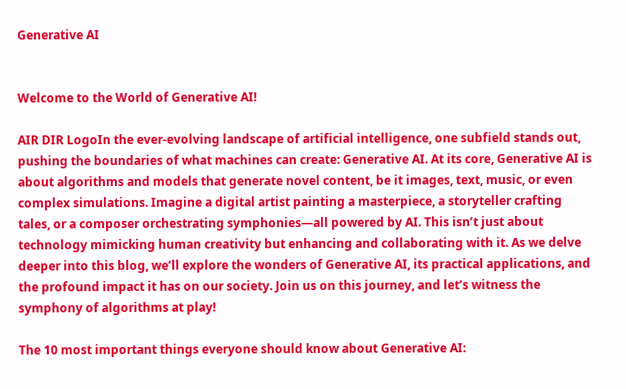Generative AI


Welcome to the World of Generative AI!

AIR DIR LogoIn the ever-evolving landscape of artificial intelligence, one subfield stands out, pushing the boundaries of what machines can create: Generative AI. At its core, Generative AI is about algorithms and models that generate novel content, be it images, text, music, or even complex simulations. Imagine a digital artist painting a masterpiece, a storyteller crafting tales, or a composer orchestrating symphonies—all powered by AI. This isn’t just about technology mimicking human creativity but enhancing and collaborating with it. As we delve deeper into this blog, we’ll explore the wonders of Generative AI, its practical applications, and the profound impact it has on our society. Join us on this journey, and let’s witness the symphony of algorithms at play!

The 10 most important things everyone should know about Generative AI: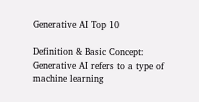Generative AI Top 10

Definition & Basic Concept: Generative AI refers to a type of machine learning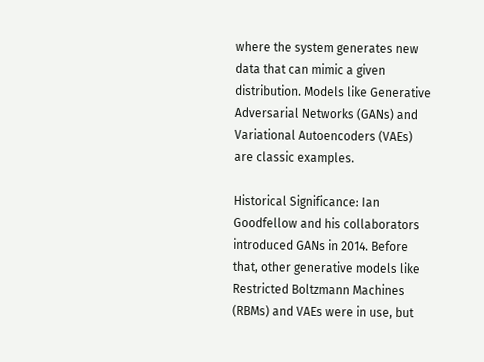where the system generates new data that can mimic a given distribution. Models like Generative Adversarial Networks (GANs) and Variational Autoencoders (VAEs) are classic examples.

Historical Significance: Ian Goodfellow and his collaborators introduced GANs in 2014. Before that, other generative models like Restricted Boltzmann Machines (RBMs) and VAEs were in use, but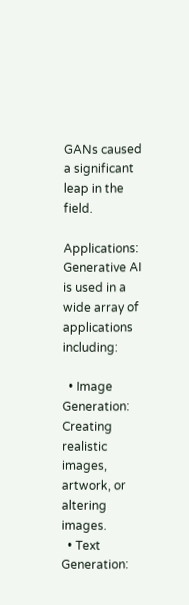GANs caused a significant leap in the field.

Applications: Generative AI is used in a wide array of applications including:

  • Image Generation: Creating realistic images, artwork, or altering images.
  • Text Generation: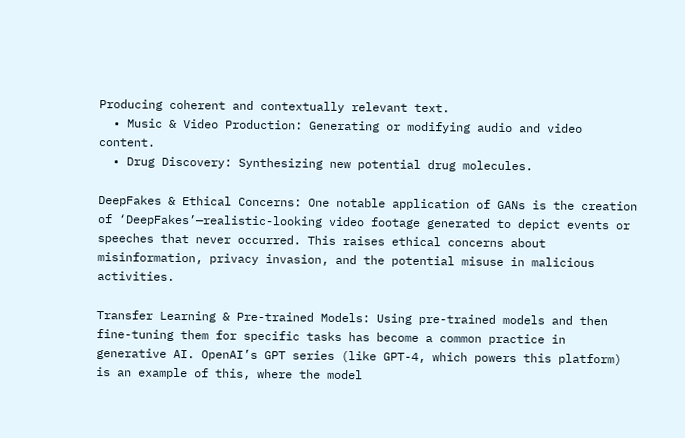Producing coherent and contextually relevant text.
  • Music & Video Production: Generating or modifying audio and video content.
  • Drug Discovery: Synthesizing new potential drug molecules.

DeepFakes & Ethical Concerns: One notable application of GANs is the creation of ‘DeepFakes’—realistic-looking video footage generated to depict events or speeches that never occurred. This raises ethical concerns about misinformation, privacy invasion, and the potential misuse in malicious activities.

Transfer Learning & Pre-trained Models: Using pre-trained models and then fine-tuning them for specific tasks has become a common practice in generative AI. OpenAI’s GPT series (like GPT-4, which powers this platform) is an example of this, where the model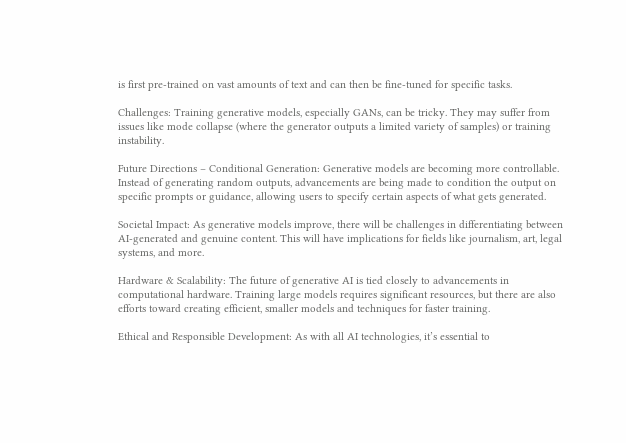is first pre-trained on vast amounts of text and can then be fine-tuned for specific tasks.

Challenges: Training generative models, especially GANs, can be tricky. They may suffer from issues like mode collapse (where the generator outputs a limited variety of samples) or training instability.

Future Directions – Conditional Generation: Generative models are becoming more controllable. Instead of generating random outputs, advancements are being made to condition the output on specific prompts or guidance, allowing users to specify certain aspects of what gets generated.

Societal Impact: As generative models improve, there will be challenges in differentiating between AI-generated and genuine content. This will have implications for fields like journalism, art, legal systems, and more.

Hardware & Scalability: The future of generative AI is tied closely to advancements in computational hardware. Training large models requires significant resources, but there are also efforts toward creating efficient, smaller models and techniques for faster training.

Ethical and Responsible Development: As with all AI technologies, it’s essential to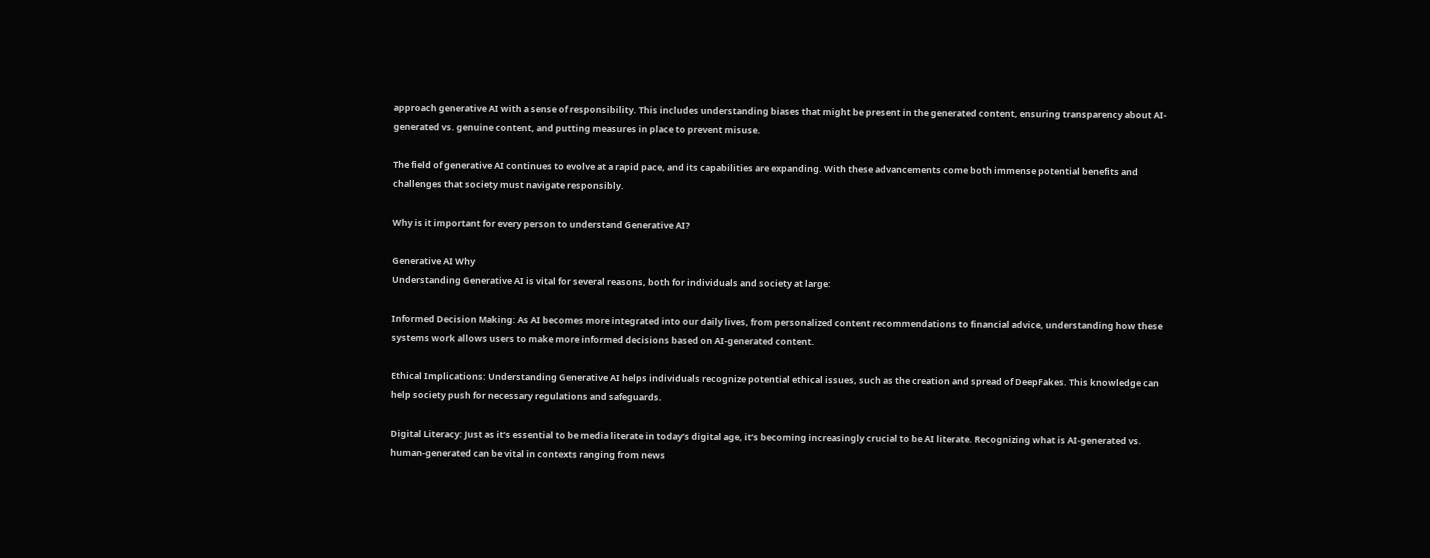approach generative AI with a sense of responsibility. This includes understanding biases that might be present in the generated content, ensuring transparency about AI-generated vs. genuine content, and putting measures in place to prevent misuse.

The field of generative AI continues to evolve at a rapid pace, and its capabilities are expanding. With these advancements come both immense potential benefits and challenges that society must navigate responsibly.

Why is it important for every person to understand Generative AI?

Generative AI Why
Understanding Generative AI is vital for several reasons, both for individuals and society at large:

Informed Decision Making: As AI becomes more integrated into our daily lives, from personalized content recommendations to financial advice, understanding how these systems work allows users to make more informed decisions based on AI-generated content.

Ethical Implications: Understanding Generative AI helps individuals recognize potential ethical issues, such as the creation and spread of DeepFakes. This knowledge can help society push for necessary regulations and safeguards.

Digital Literacy: Just as it’s essential to be media literate in today’s digital age, it’s becoming increasingly crucial to be AI literate. Recognizing what is AI-generated vs. human-generated can be vital in contexts ranging from news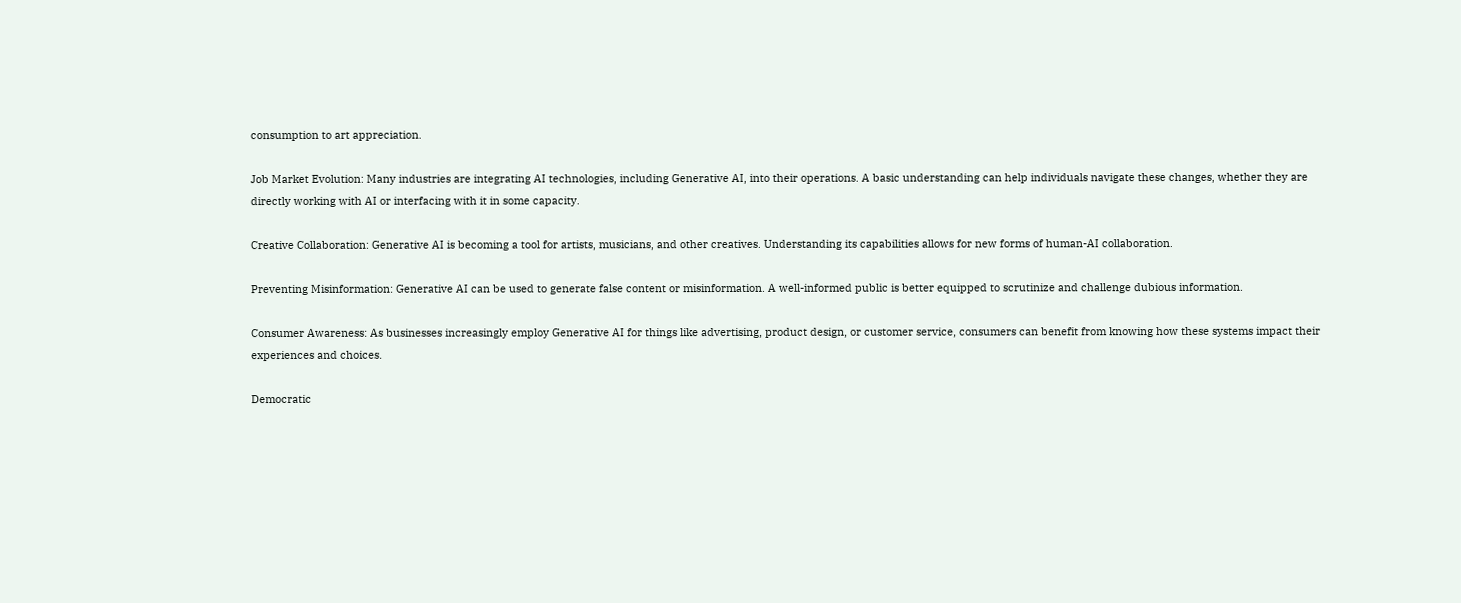consumption to art appreciation.

Job Market Evolution: Many industries are integrating AI technologies, including Generative AI, into their operations. A basic understanding can help individuals navigate these changes, whether they are directly working with AI or interfacing with it in some capacity.

Creative Collaboration: Generative AI is becoming a tool for artists, musicians, and other creatives. Understanding its capabilities allows for new forms of human-AI collaboration.

Preventing Misinformation: Generative AI can be used to generate false content or misinformation. A well-informed public is better equipped to scrutinize and challenge dubious information.

Consumer Awareness: As businesses increasingly employ Generative AI for things like advertising, product design, or customer service, consumers can benefit from knowing how these systems impact their experiences and choices.

Democratic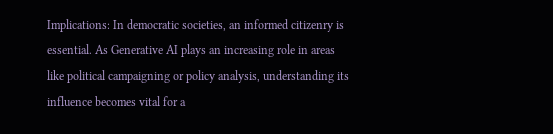Implications: In democratic societies, an informed citizenry is essential. As Generative AI plays an increasing role in areas like political campaigning or policy analysis, understanding its influence becomes vital for a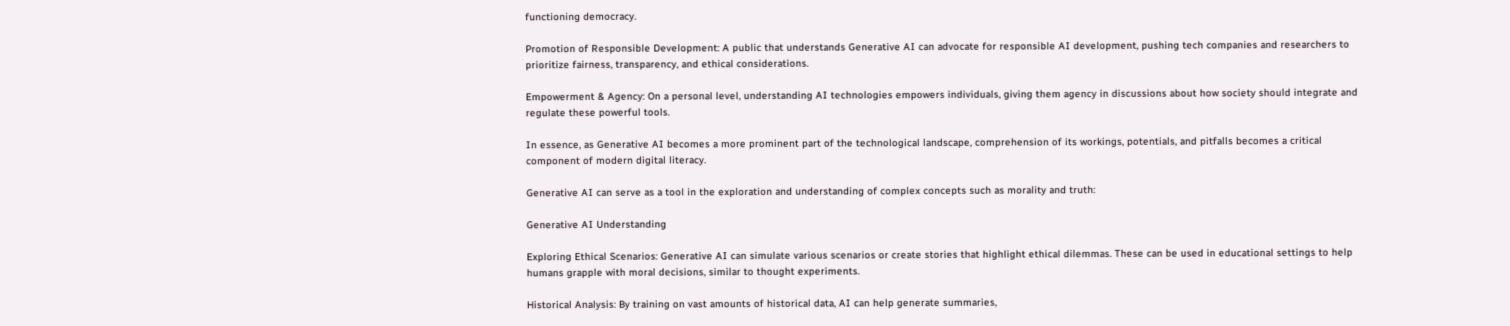functioning democracy.

Promotion of Responsible Development: A public that understands Generative AI can advocate for responsible AI development, pushing tech companies and researchers to prioritize fairness, transparency, and ethical considerations.

Empowerment & Agency: On a personal level, understanding AI technologies empowers individuals, giving them agency in discussions about how society should integrate and regulate these powerful tools.

In essence, as Generative AI becomes a more prominent part of the technological landscape, comprehension of its workings, potentials, and pitfalls becomes a critical component of modern digital literacy.

Generative AI can serve as a tool in the exploration and understanding of complex concepts such as morality and truth:

Generative AI Understanding

Exploring Ethical Scenarios: Generative AI can simulate various scenarios or create stories that highlight ethical dilemmas. These can be used in educational settings to help humans grapple with moral decisions, similar to thought experiments.

Historical Analysis: By training on vast amounts of historical data, AI can help generate summaries,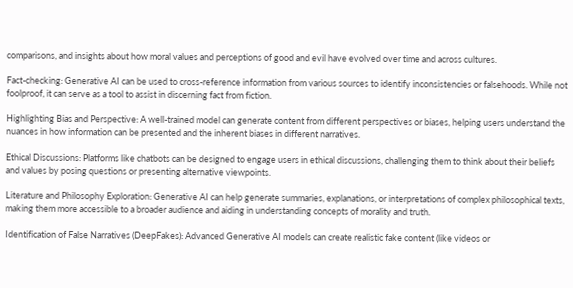comparisons, and insights about how moral values and perceptions of good and evil have evolved over time and across cultures.

Fact-checking: Generative AI can be used to cross-reference information from various sources to identify inconsistencies or falsehoods. While not foolproof, it can serve as a tool to assist in discerning fact from fiction.

Highlighting Bias and Perspective: A well-trained model can generate content from different perspectives or biases, helping users understand the nuances in how information can be presented and the inherent biases in different narratives.

Ethical Discussions: Platforms like chatbots can be designed to engage users in ethical discussions, challenging them to think about their beliefs and values by posing questions or presenting alternative viewpoints.

Literature and Philosophy Exploration: Generative AI can help generate summaries, explanations, or interpretations of complex philosophical texts, making them more accessible to a broader audience and aiding in understanding concepts of morality and truth.

Identification of False Narratives (DeepFakes): Advanced Generative AI models can create realistic fake content (like videos or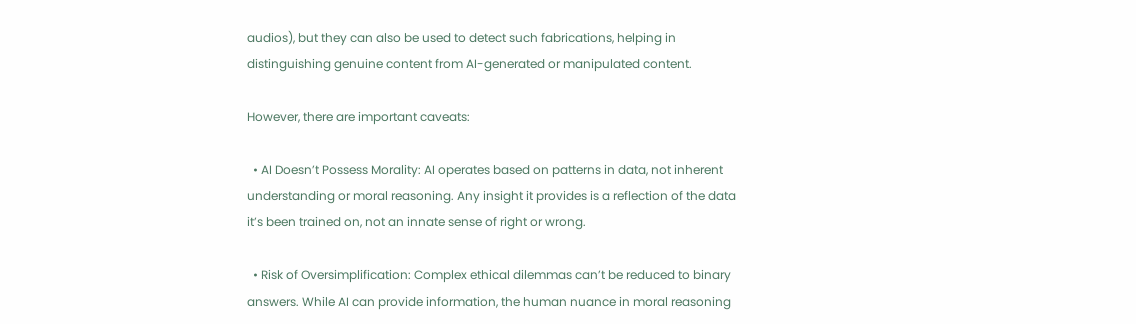audios), but they can also be used to detect such fabrications, helping in distinguishing genuine content from AI-generated or manipulated content.

However, there are important caveats:

  • AI Doesn’t Possess Morality: AI operates based on patterns in data, not inherent understanding or moral reasoning. Any insight it provides is a reflection of the data it’s been trained on, not an innate sense of right or wrong.

  • Risk of Oversimplification: Complex ethical dilemmas can’t be reduced to binary answers. While AI can provide information, the human nuance in moral reasoning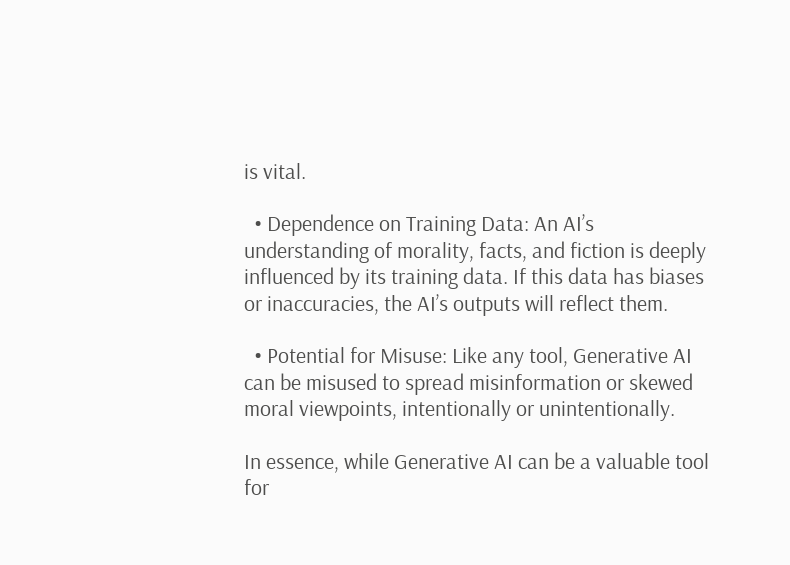is vital.

  • Dependence on Training Data: An AI’s understanding of morality, facts, and fiction is deeply influenced by its training data. If this data has biases or inaccuracies, the AI’s outputs will reflect them.

  • Potential for Misuse: Like any tool, Generative AI can be misused to spread misinformation or skewed moral viewpoints, intentionally or unintentionally.

In essence, while Generative AI can be a valuable tool for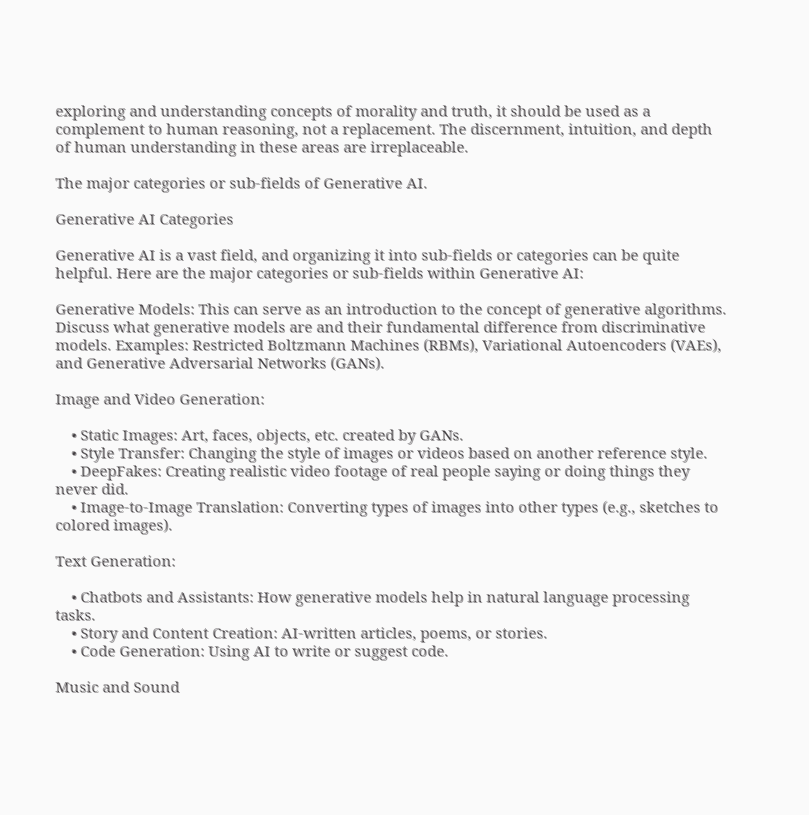exploring and understanding concepts of morality and truth, it should be used as a complement to human reasoning, not a replacement. The discernment, intuition, and depth of human understanding in these areas are irreplaceable.

The major categories or sub-fields of Generative AI.

Generative AI Categories

Generative AI is a vast field, and organizing it into sub-fields or categories can be quite helpful. Here are the major categories or sub-fields within Generative AI:

Generative Models: This can serve as an introduction to the concept of generative algorithms. Discuss what generative models are and their fundamental difference from discriminative models. Examples: Restricted Boltzmann Machines (RBMs), Variational Autoencoders (VAEs), and Generative Adversarial Networks (GANs).

Image and Video Generation:

    • Static Images: Art, faces, objects, etc. created by GANs.
    • Style Transfer: Changing the style of images or videos based on another reference style.
    • DeepFakes: Creating realistic video footage of real people saying or doing things they never did.
    • Image-to-Image Translation: Converting types of images into other types (e.g., sketches to colored images).

Text Generation:

    • Chatbots and Assistants: How generative models help in natural language processing tasks.
    • Story and Content Creation: AI-written articles, poems, or stories.
    • Code Generation: Using AI to write or suggest code.

Music and Sound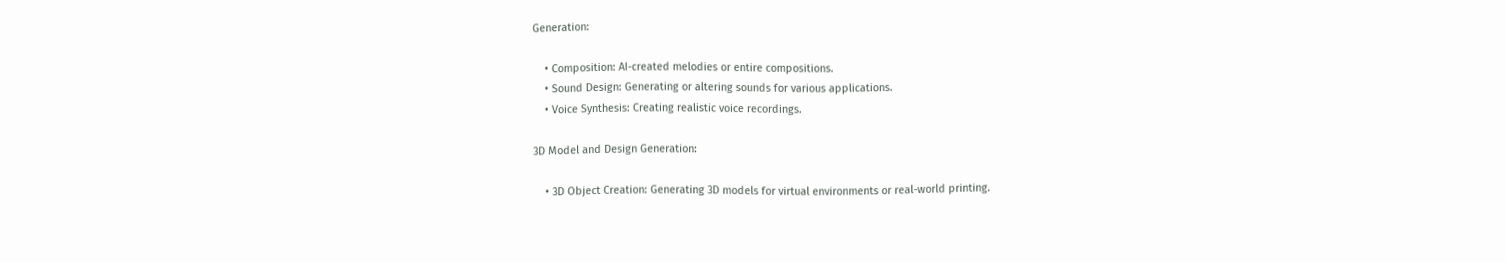Generation:

    • Composition: AI-created melodies or entire compositions.
    • Sound Design: Generating or altering sounds for various applications.
    • Voice Synthesis: Creating realistic voice recordings.

3D Model and Design Generation:

    • 3D Object Creation: Generating 3D models for virtual environments or real-world printing.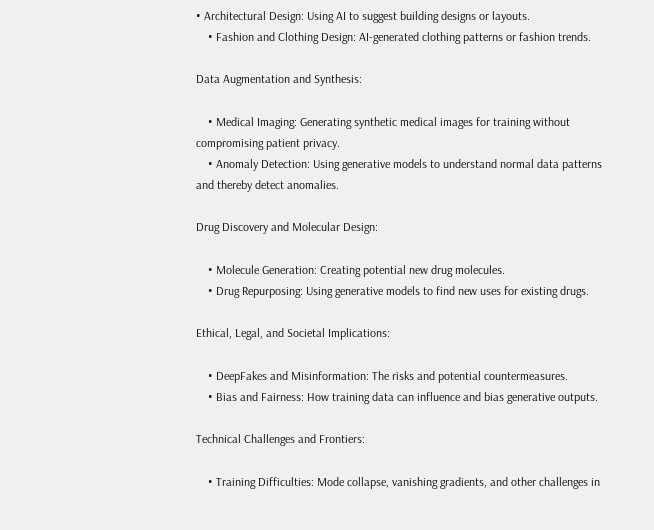• Architectural Design: Using AI to suggest building designs or layouts.
    • Fashion and Clothing Design: AI-generated clothing patterns or fashion trends.

Data Augmentation and Synthesis:

    • Medical Imaging: Generating synthetic medical images for training without compromising patient privacy.
    • Anomaly Detection: Using generative models to understand normal data patterns and thereby detect anomalies.

Drug Discovery and Molecular Design:

    • Molecule Generation: Creating potential new drug molecules.
    • Drug Repurposing: Using generative models to find new uses for existing drugs.

Ethical, Legal, and Societal Implications:

    • DeepFakes and Misinformation: The risks and potential countermeasures.
    • Bias and Fairness: How training data can influence and bias generative outputs.

Technical Challenges and Frontiers:

    • Training Difficulties: Mode collapse, vanishing gradients, and other challenges in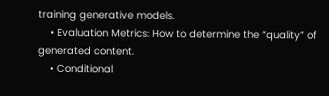training generative models.
    • Evaluation Metrics: How to determine the “quality” of generated content.
    • Conditional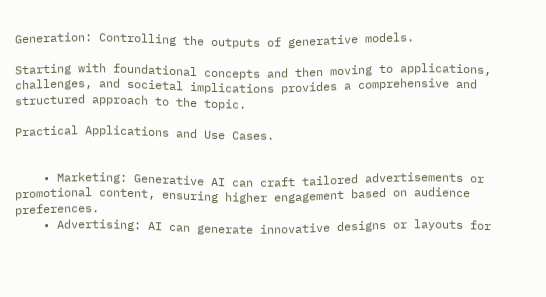Generation: Controlling the outputs of generative models.

Starting with foundational concepts and then moving to applications, challenges, and societal implications provides a comprehensive and structured approach to the topic.

Practical Applications and Use Cases.


    • Marketing: Generative AI can craft tailored advertisements or promotional content, ensuring higher engagement based on audience preferences.
    • Advertising: AI can generate innovative designs or layouts for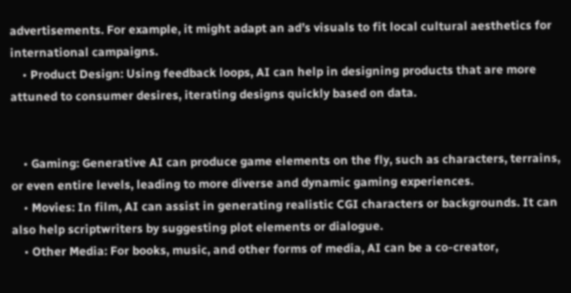advertisements. For example, it might adapt an ad’s visuals to fit local cultural aesthetics for international campaigns.
    • Product Design: Using feedback loops, AI can help in designing products that are more attuned to consumer desires, iterating designs quickly based on data.


    • Gaming: Generative AI can produce game elements on the fly, such as characters, terrains, or even entire levels, leading to more diverse and dynamic gaming experiences.
    • Movies: In film, AI can assist in generating realistic CGI characters or backgrounds. It can also help scriptwriters by suggesting plot elements or dialogue.
    • Other Media: For books, music, and other forms of media, AI can be a co-creator,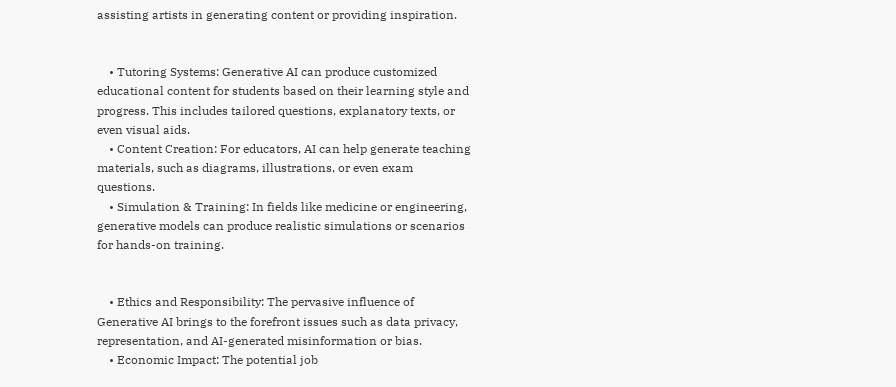assisting artists in generating content or providing inspiration.


    • Tutoring Systems: Generative AI can produce customized educational content for students based on their learning style and progress. This includes tailored questions, explanatory texts, or even visual aids.
    • Content Creation: For educators, AI can help generate teaching materials, such as diagrams, illustrations, or even exam questions.
    • Simulation & Training: In fields like medicine or engineering, generative models can produce realistic simulations or scenarios for hands-on training.


    • Ethics and Responsibility: The pervasive influence of Generative AI brings to the forefront issues such as data privacy, representation, and AI-generated misinformation or bias.
    • Economic Impact: The potential job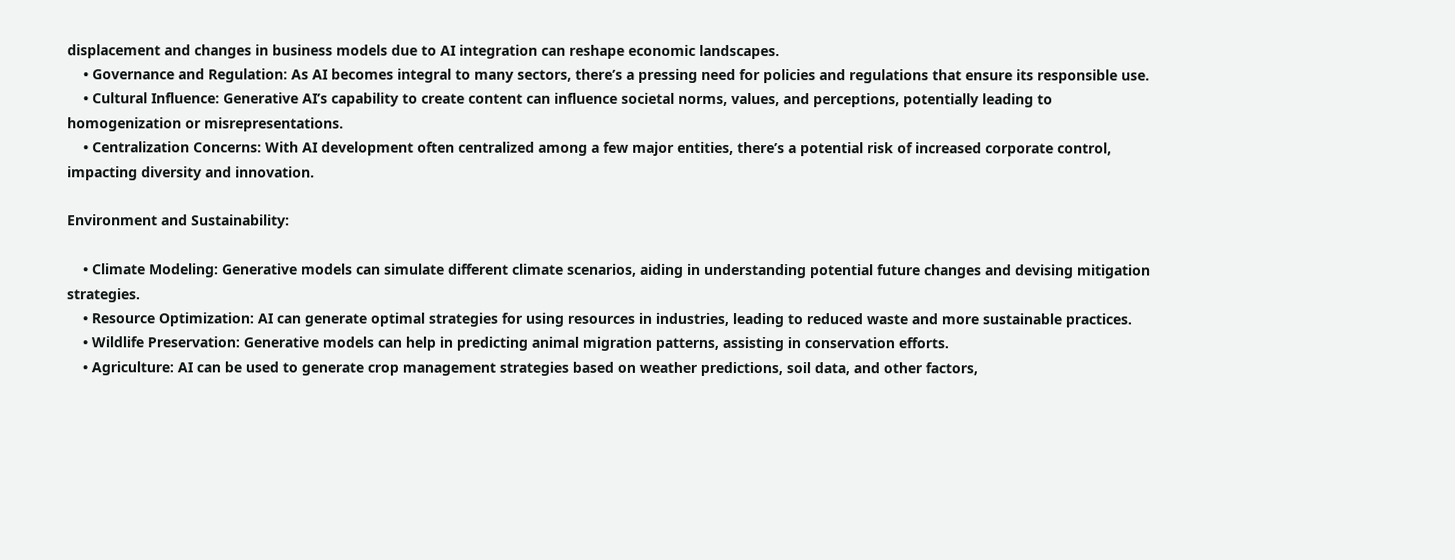displacement and changes in business models due to AI integration can reshape economic landscapes.
    • Governance and Regulation: As AI becomes integral to many sectors, there’s a pressing need for policies and regulations that ensure its responsible use.
    • Cultural Influence: Generative AI’s capability to create content can influence societal norms, values, and perceptions, potentially leading to homogenization or misrepresentations.
    • Centralization Concerns: With AI development often centralized among a few major entities, there’s a potential risk of increased corporate control, impacting diversity and innovation.

Environment and Sustainability:

    • Climate Modeling: Generative models can simulate different climate scenarios, aiding in understanding potential future changes and devising mitigation strategies.
    • Resource Optimization: AI can generate optimal strategies for using resources in industries, leading to reduced waste and more sustainable practices.
    • Wildlife Preservation: Generative models can help in predicting animal migration patterns, assisting in conservation efforts.
    • Agriculture: AI can be used to generate crop management strategies based on weather predictions, soil data, and other factors,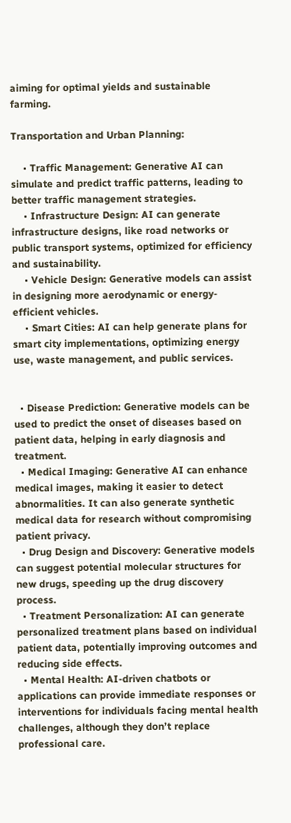aiming for optimal yields and sustainable farming.

Transportation and Urban Planning:

    • Traffic Management: Generative AI can simulate and predict traffic patterns, leading to better traffic management strategies.
    • Infrastructure Design: AI can generate infrastructure designs, like road networks or public transport systems, optimized for efficiency and sustainability.
    • Vehicle Design: Generative models can assist in designing more aerodynamic or energy-efficient vehicles.
    • Smart Cities: AI can help generate plans for smart city implementations, optimizing energy use, waste management, and public services.


  • Disease Prediction: Generative models can be used to predict the onset of diseases based on patient data, helping in early diagnosis and treatment.
  • Medical Imaging: Generative AI can enhance medical images, making it easier to detect abnormalities. It can also generate synthetic medical data for research without compromising patient privacy.
  • Drug Design and Discovery: Generative models can suggest potential molecular structures for new drugs, speeding up the drug discovery process.
  • Treatment Personalization: AI can generate personalized treatment plans based on individual patient data, potentially improving outcomes and reducing side effects.
  • Mental Health: AI-driven chatbots or applications can provide immediate responses or interventions for individuals facing mental health challenges, although they don’t replace professional care.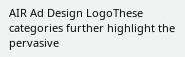AIR Ad Design LogoThese categories further highlight the pervasive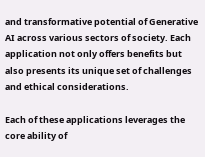and transformative potential of Generative AI across various sectors of society. Each application not only offers benefits but also presents its unique set of challenges and ethical considerations.

Each of these applications leverages the core ability of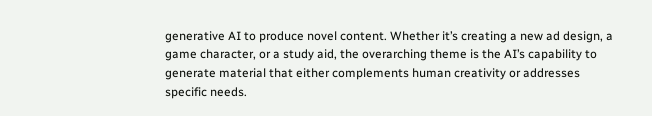generative AI to produce novel content. Whether it’s creating a new ad design, a game character, or a study aid, the overarching theme is the AI’s capability to generate material that either complements human creativity or addresses specific needs.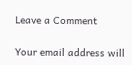Leave a Comment

Your email address will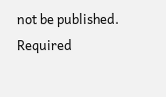not be published. Required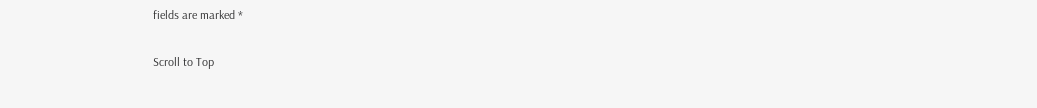fields are marked *

Scroll to Top